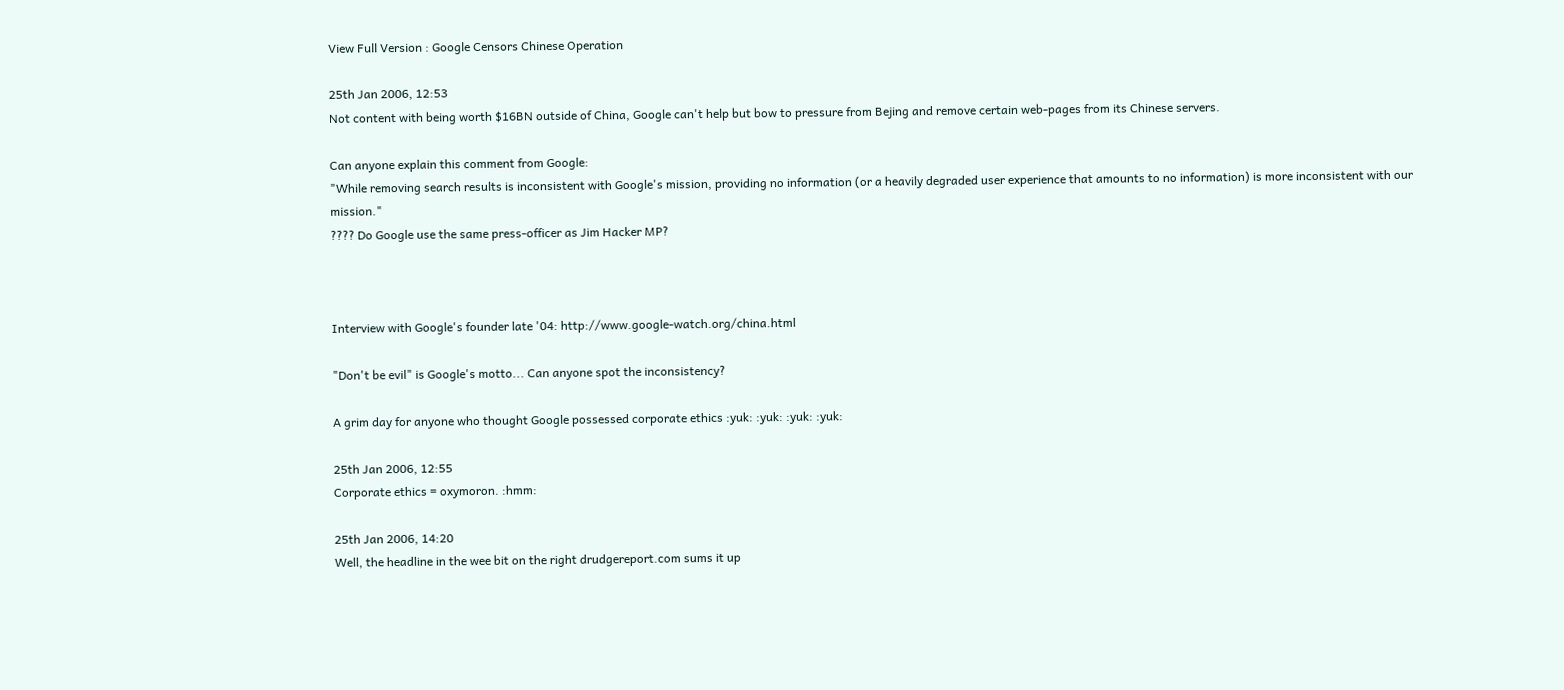View Full Version : Google Censors Chinese Operation

25th Jan 2006, 12:53
Not content with being worth $16BN outside of China, Google can't help but bow to pressure from Bejing and remove certain web-pages from its Chinese servers.

Can anyone explain this comment from Google:
"While removing search results is inconsistent with Google's mission, providing no information (or a heavily degraded user experience that amounts to no information) is more inconsistent with our mission."
???? Do Google use the same press-officer as Jim Hacker MP?



Interview with Google's founder late '04: http://www.google-watch.org/china.html

"Don't be evil" is Google's motto... Can anyone spot the inconsistency?

A grim day for anyone who thought Google possessed corporate ethics :yuk: :yuk: :yuk: :yuk:

25th Jan 2006, 12:55
Corporate ethics = oxymoron. :hmm:

25th Jan 2006, 14:20
Well, the headline in the wee bit on the right drudgereport.com sums it up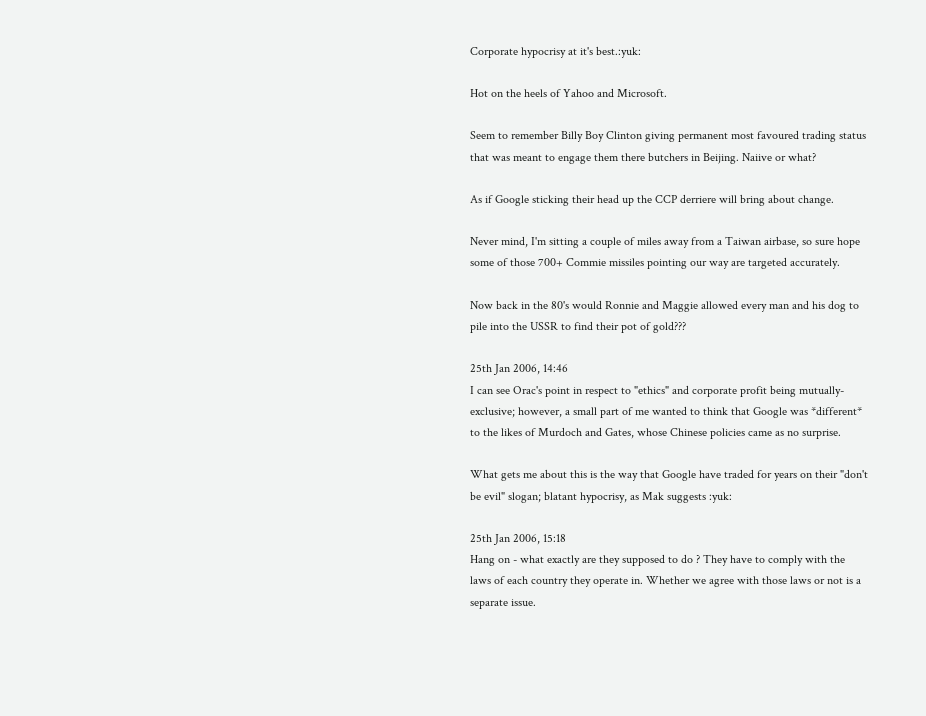Corporate hypocrisy at it's best.:yuk:

Hot on the heels of Yahoo and Microsoft.

Seem to remember Billy Boy Clinton giving permanent most favoured trading status that was meant to engage them there butchers in Beijing. Naiive or what?

As if Google sticking their head up the CCP derriere will bring about change.

Never mind, I'm sitting a couple of miles away from a Taiwan airbase, so sure hope some of those 700+ Commie missiles pointing our way are targeted accurately.

Now back in the 80's would Ronnie and Maggie allowed every man and his dog to pile into the USSR to find their pot of gold???

25th Jan 2006, 14:46
I can see Orac's point in respect to "ethics" and corporate profit being mutually-exclusive; however, a small part of me wanted to think that Google was *different* to the likes of Murdoch and Gates, whose Chinese policies came as no surprise.

What gets me about this is the way that Google have traded for years on their "don't be evil" slogan; blatant hypocrisy, as Mak suggests :yuk:

25th Jan 2006, 15:18
Hang on - what exactly are they supposed to do ? They have to comply with the laws of each country they operate in. Whether we agree with those laws or not is a separate issue.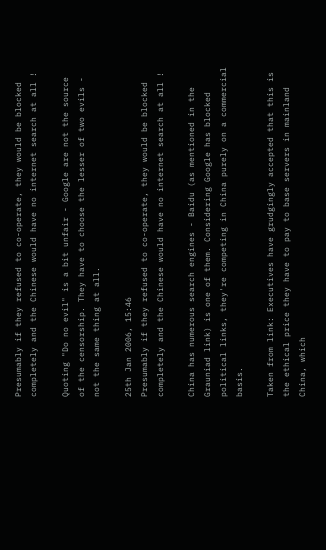Presumably if they refused to co-operate, they would be blocked completely and the Chinese would have no internet search at all !

Quoting "Do no evil" is a bit unfair - Google are not the source of the censorship. They have to choose the lesser of two evils - not the same thing at all.

25th Jan 2006, 15:46
Presumably if they refused to co-operate, they would be blocked completely and the Chinese would have no internet search at all !

China has numerous search engines - Baidu (as mentioned in the Grauniad link) is one of them. Considering Google has blocked political links, they're competing in China purely on a commercial basis.

Taken from link: Executives have grudgingly accepted that this is the ethical price they have to pay to base servers in mainland China, which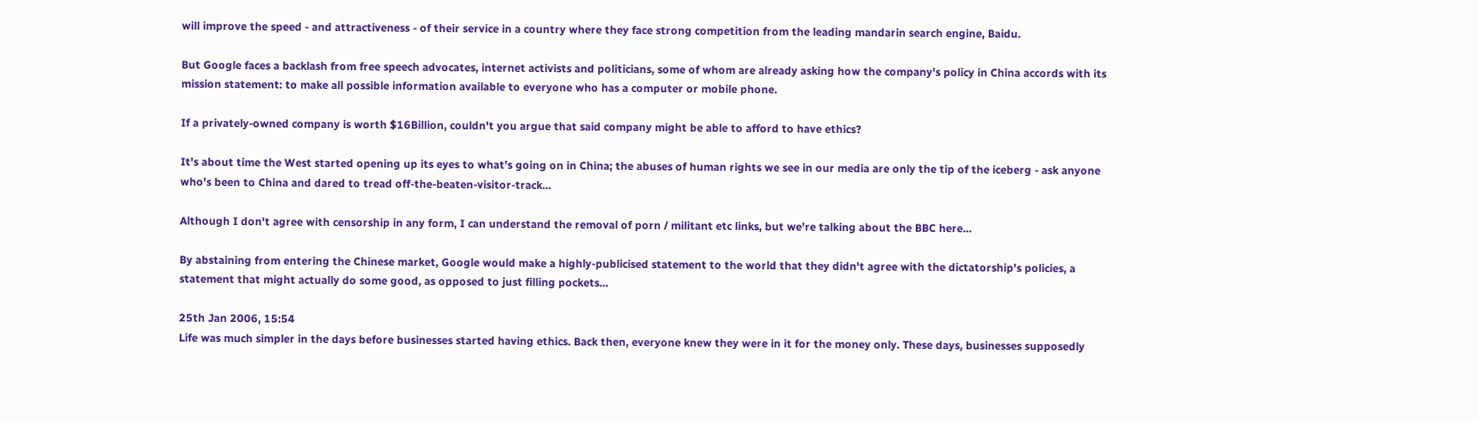will improve the speed - and attractiveness - of their service in a country where they face strong competition from the leading mandarin search engine, Baidu.

But Google faces a backlash from free speech advocates, internet activists and politicians, some of whom are already asking how the company's policy in China accords with its mission statement: to make all possible information available to everyone who has a computer or mobile phone.

If a privately-owned company is worth $16Billion, couldn't you argue that said company might be able to afford to have ethics?

It's about time the West started opening up its eyes to what's going on in China; the abuses of human rights we see in our media are only the tip of the iceberg - ask anyone who's been to China and dared to tread off-the-beaten-visitor-track...

Although I don't agree with censorship in any form, I can understand the removal of porn / militant etc links, but we're talking about the BBC here...

By abstaining from entering the Chinese market, Google would make a highly-publicised statement to the world that they didn't agree with the dictatorship's policies, a statement that might actually do some good, as opposed to just filling pockets...

25th Jan 2006, 15:54
Life was much simpler in the days before businesses started having ethics. Back then, everyone knew they were in it for the money only. These days, businesses supposedly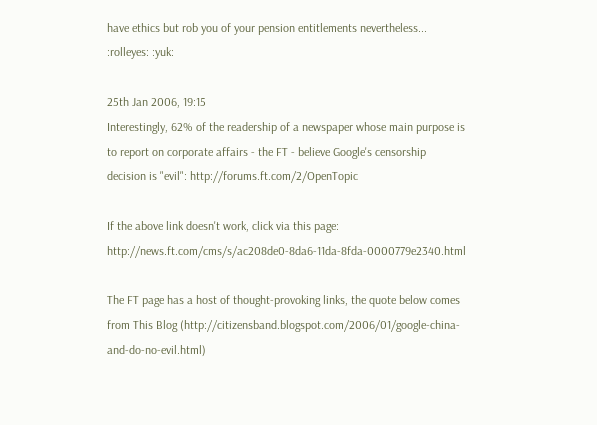have ethics but rob you of your pension entitlements nevertheless... :rolleyes: :yuk:

25th Jan 2006, 19:15
Interestingly, 62% of the readership of a newspaper whose main purpose is to report on corporate affairs - the FT - believe Google's censorship decision is "evil": http://forums.ft.com/2/OpenTopic

If the above link doesn't work, click via this page: http://news.ft.com/cms/s/ac208de0-8da6-11da-8fda-0000779e2340.html

The FT page has a host of thought-provoking links, the quote below comes from This Blog (http://citizensband.blogspot.com/2006/01/google-china-and-do-no-evil.html)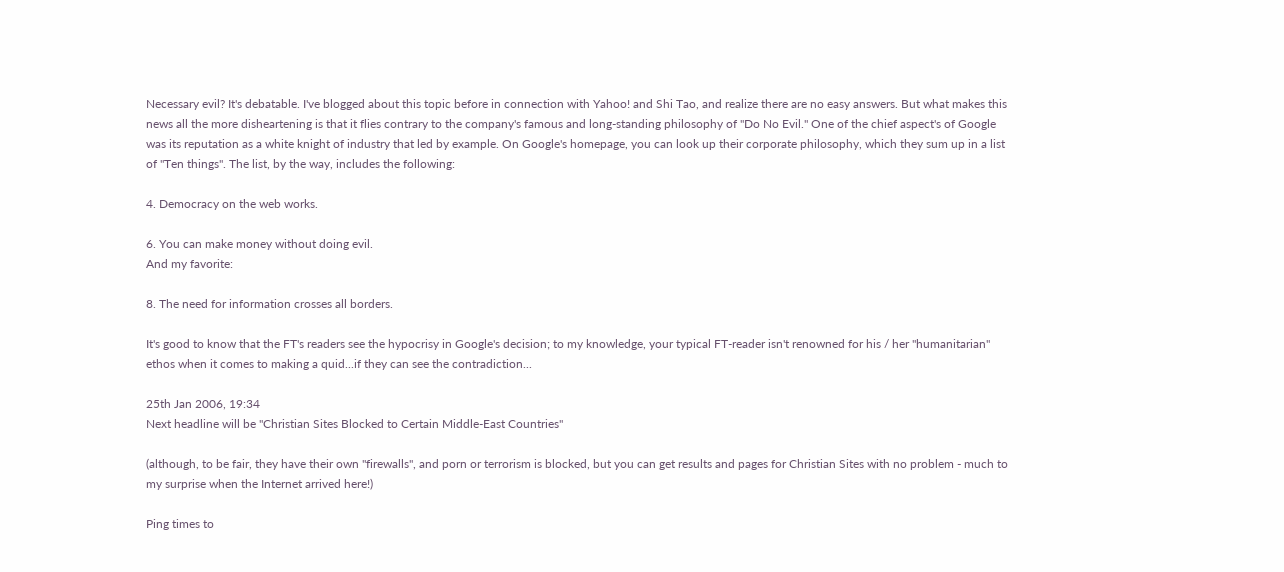Necessary evil? It's debatable. I've blogged about this topic before in connection with Yahoo! and Shi Tao, and realize there are no easy answers. But what makes this news all the more disheartening is that it flies contrary to the company's famous and long-standing philosophy of "Do No Evil." One of the chief aspect's of Google was its reputation as a white knight of industry that led by example. On Google's homepage, you can look up their corporate philosophy, which they sum up in a list of "Ten things". The list, by the way, includes the following:

4. Democracy on the web works.

6. You can make money without doing evil.
And my favorite:

8. The need for information crosses all borders.

It's good to know that the FT's readers see the hypocrisy in Google's decision; to my knowledge, your typical FT-reader isn't renowned for his / her "humanitarian" ethos when it comes to making a quid...if they can see the contradiction...

25th Jan 2006, 19:34
Next headline will be "Christian Sites Blocked to Certain Middle-East Countries"

(although, to be fair, they have their own "firewalls", and porn or terrorism is blocked, but you can get results and pages for Christian Sites with no problem - much to my surprise when the Internet arrived here!)

Ping times to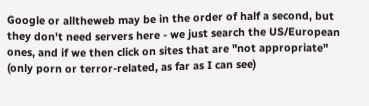Google or alltheweb may be in the order of half a second, but they don't need servers here - we just search the US/European ones, and if we then click on sites that are "not appropriate" (only porn or terror-related, as far as I can see)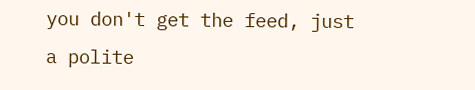you don't get the feed, just a polite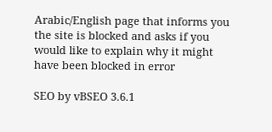Arabic/English page that informs you the site is blocked and asks if you would like to explain why it might have been blocked in error

SEO by vBSEO 3.6.1